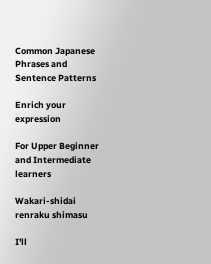Common Japanese Phrases and Sentence Patterns

Enrich your expression

For Upper Beginner and Intermediate learners

Wakari-shidai renraku shimasu

I'll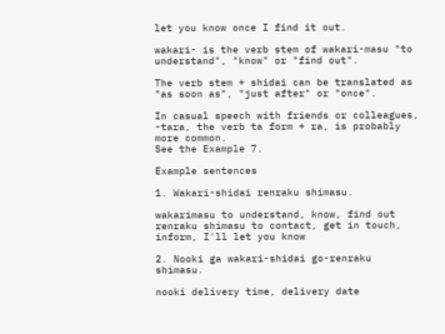let you know once I find it out.

wakari- is the verb stem of wakari-masu "to understand", "know" or "find out".

The verb stem + shidai can be translated as "as soon as", "just after" or "once".

In casual speech with friends or colleagues, -tara, the verb ta form + ra, is probably more common.
See the Example 7.

Example sentences

1. Wakari-shidai renraku shimasu.

wakarimasu to understand, know, find out
renraku shimasu to contact, get in touch, inform, I'll let you know

2. Nooki ga wakari-shidai go-renraku shimasu.

nooki delivery time, delivery date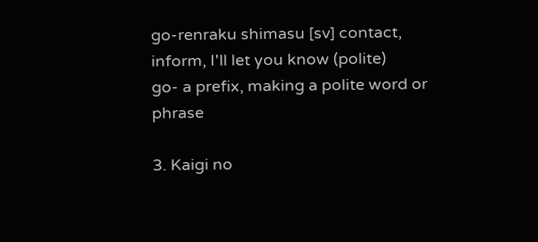go-renraku shimasu [sv] contact, inform, I'll let you know (polite)
go- a prefix, making a polite word or phrase

3. Kaigi no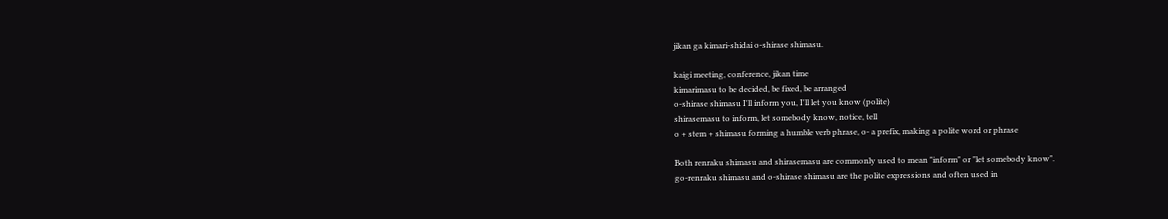jikan ga kimari-shidai o-shirase shimasu.

kaigi meeting, conference, jikan time
kimarimasu to be decided, be fixed, be arranged
o-shirase shimasu I'll inform you, I'll let you know (polite)
shirasemasu to inform, let somebody know, notice, tell
o + stem + shimasu forming a humble verb phrase, o- a prefix, making a polite word or phrase

Both renraku shimasu and shirasemasu are commonly used to mean "inform" or "let somebody know".
go-renraku shimasu and o-shirase shimasu are the polite expressions and often used in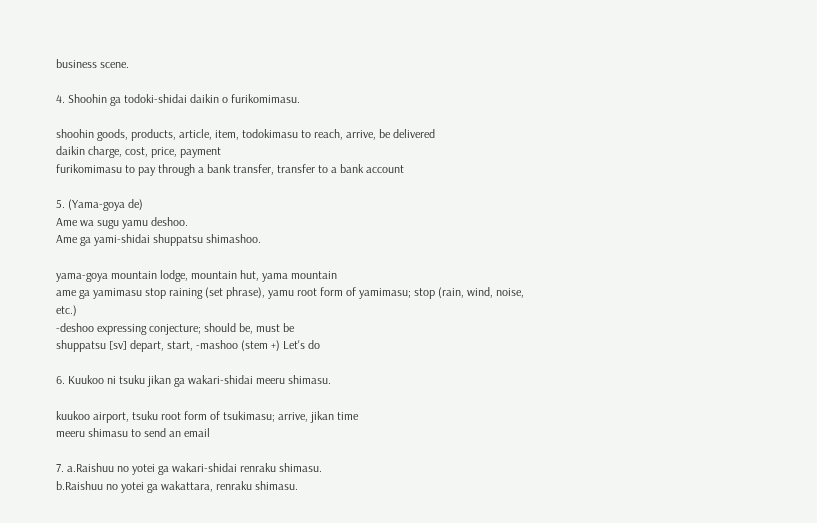business scene.

4. Shoohin ga todoki-shidai daikin o furikomimasu.

shoohin goods, products, article, item, todokimasu to reach, arrive, be delivered
daikin charge, cost, price, payment
furikomimasu to pay through a bank transfer, transfer to a bank account

5. (Yama-goya de)
Ame wa sugu yamu deshoo.
Ame ga yami-shidai shuppatsu shimashoo.

yama-goya mountain lodge, mountain hut, yama mountain
ame ga yamimasu stop raining (set phrase), yamu root form of yamimasu; stop (rain, wind, noise, etc.)
-deshoo expressing conjecture; should be, must be
shuppatsu [sv] depart, start, -mashoo (stem +) Let's do

6. Kuukoo ni tsuku jikan ga wakari-shidai meeru shimasu.

kuukoo airport, tsuku root form of tsukimasu; arrive, jikan time
meeru shimasu to send an email

7. a.Raishuu no yotei ga wakari-shidai renraku shimasu.
b.Raishuu no yotei ga wakattara, renraku shimasu.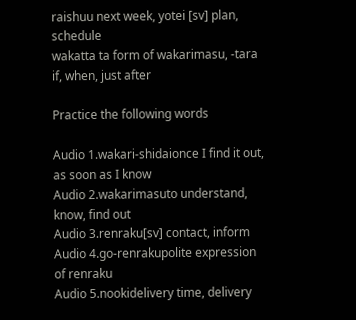raishuu next week, yotei [sv] plan, schedule
wakatta ta form of wakarimasu, -tara if, when, just after

Practice the following words

Audio 1.wakari-shidaionce I find it out, as soon as I know
Audio 2.wakarimasuto understand, know, find out
Audio 3.renraku[sv] contact, inform
Audio 4.go-renrakupolite expression of renraku
Audio 5.nookidelivery time, delivery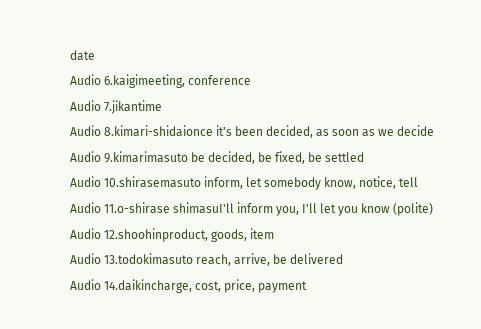date
Audio 6.kaigimeeting, conference
Audio 7.jikantime
Audio 8.kimari-shidaionce it's been decided, as soon as we decide
Audio 9.kimarimasuto be decided, be fixed, be settled
Audio 10.shirasemasuto inform, let somebody know, notice, tell
Audio 11.o-shirase shimasuI'll inform you, I'll let you know (polite)
Audio 12.shoohinproduct, goods, item
Audio 13.todokimasuto reach, arrive, be delivered
Audio 14.daikincharge, cost, price, payment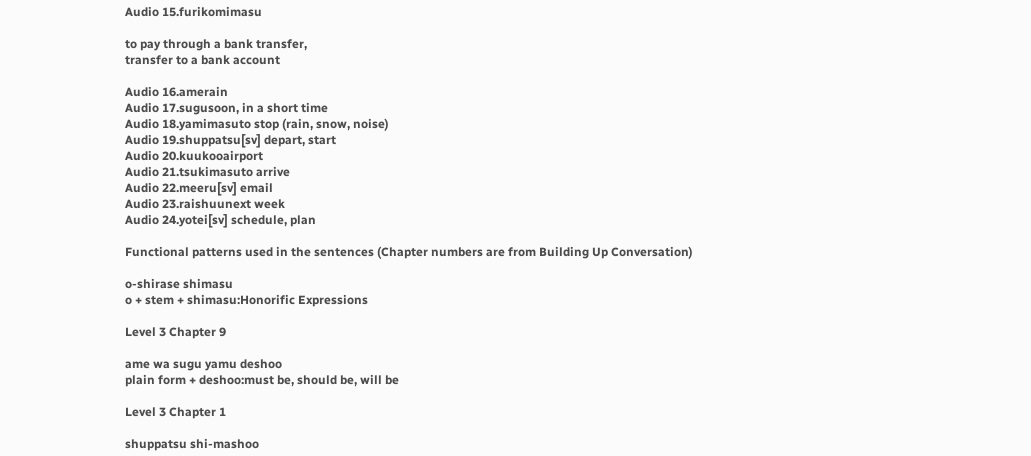Audio 15.furikomimasu

to pay through a bank transfer,
transfer to a bank account

Audio 16.amerain
Audio 17.sugusoon, in a short time
Audio 18.yamimasuto stop (rain, snow, noise)
Audio 19.shuppatsu[sv] depart, start
Audio 20.kuukooairport
Audio 21.tsukimasuto arrive
Audio 22.meeru[sv] email
Audio 23.raishuunext week
Audio 24.yotei[sv] schedule, plan

Functional patterns used in the sentences (Chapter numbers are from Building Up Conversation)

o-shirase shimasu
o + stem + shimasu:Honorific Expressions

Level 3 Chapter 9

ame wa sugu yamu deshoo
plain form + deshoo:must be, should be, will be

Level 3 Chapter 1

shuppatsu shi-mashoo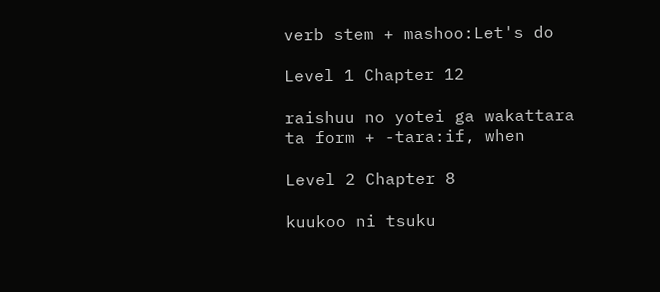verb stem + mashoo:Let's do

Level 1 Chapter 12

raishuu no yotei ga wakattara
ta form + -tara:if, when

Level 2 Chapter 8

kuukoo ni tsuku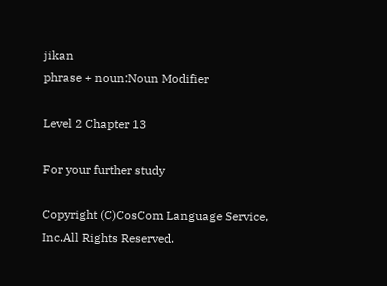jikan
phrase + noun:Noun Modifier

Level 2 Chapter 13

For your further study

Copyright (C)CosCom Language Service, Inc.All Rights Reserved.